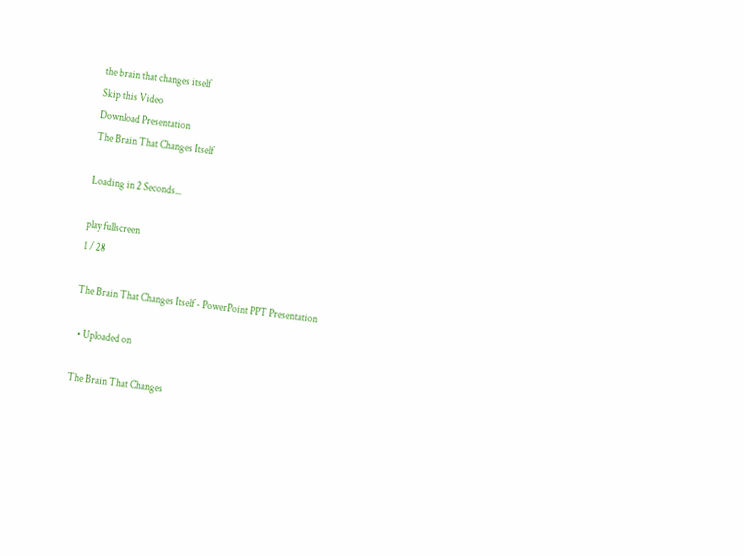the brain that changes itself
Skip this Video
Download Presentation
The Brain That Changes Itself

Loading in 2 Seconds...

play fullscreen
1 / 28

The Brain That Changes Itself - PowerPoint PPT Presentation

  • Uploaded on

The Brain That Changes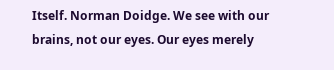Itself. Norman Doidge. We see with our brains, not our eyes. Our eyes merely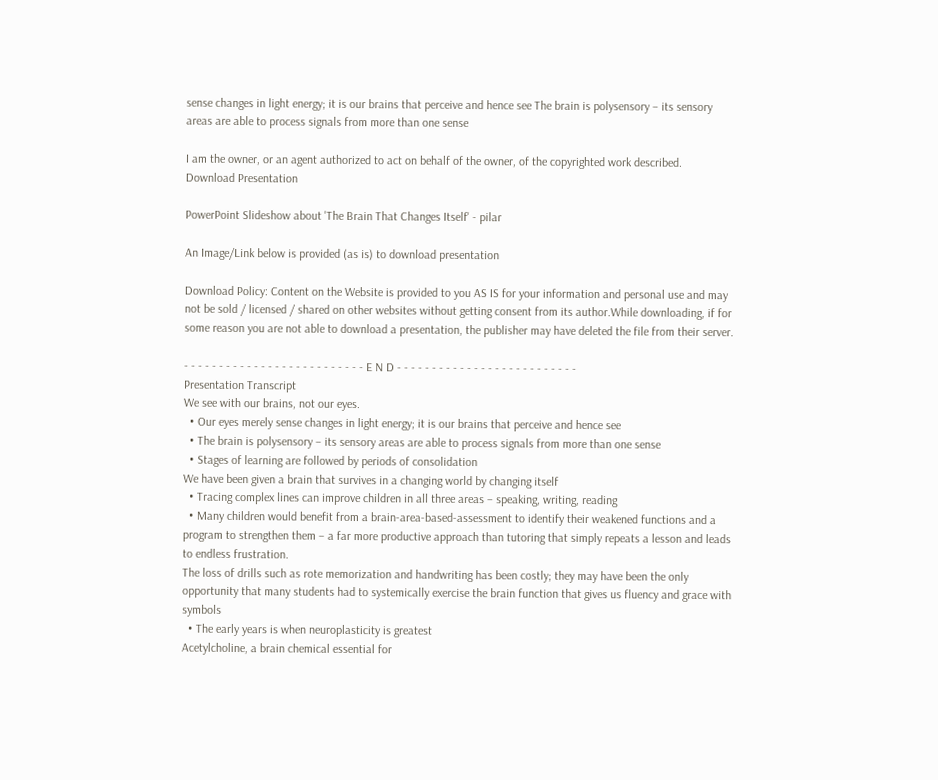sense changes in light energy; it is our brains that perceive and hence see The brain is polysensory – its sensory areas are able to process signals from more than one sense

I am the owner, or an agent authorized to act on behalf of the owner, of the copyrighted work described.
Download Presentation

PowerPoint Slideshow about 'The Brain That Changes Itself' - pilar

An Image/Link below is provided (as is) to download presentation

Download Policy: Content on the Website is provided to you AS IS for your information and personal use and may not be sold / licensed / shared on other websites without getting consent from its author.While downloading, if for some reason you are not able to download a presentation, the publisher may have deleted the file from their server.

- - - - - - - - - - - - - - - - - - - - - - - - - - E N D - - - - - - - - - - - - - - - - - - - - - - - - - -
Presentation Transcript
We see with our brains, not our eyes.
  • Our eyes merely sense changes in light energy; it is our brains that perceive and hence see
  • The brain is polysensory – its sensory areas are able to process signals from more than one sense
  • Stages of learning are followed by periods of consolidation
We have been given a brain that survives in a changing world by changing itself
  • Tracing complex lines can improve children in all three areas – speaking, writing, reading
  • Many children would benefit from a brain-area-based-assessment to identify their weakened functions and a program to strengthen them – a far more productive approach than tutoring that simply repeats a lesson and leads to endless frustration.
The loss of drills such as rote memorization and handwriting has been costly; they may have been the only opportunity that many students had to systemically exercise the brain function that gives us fluency and grace with symbols
  • The early years is when neuroplasticity is greatest
Acetylcholine, a brain chemical essential for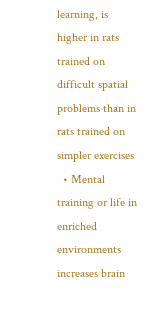learning, is higher in rats trained on difficult spatial problems than in rats trained on simpler exercises
  • Mental training or life in enriched environments increases brain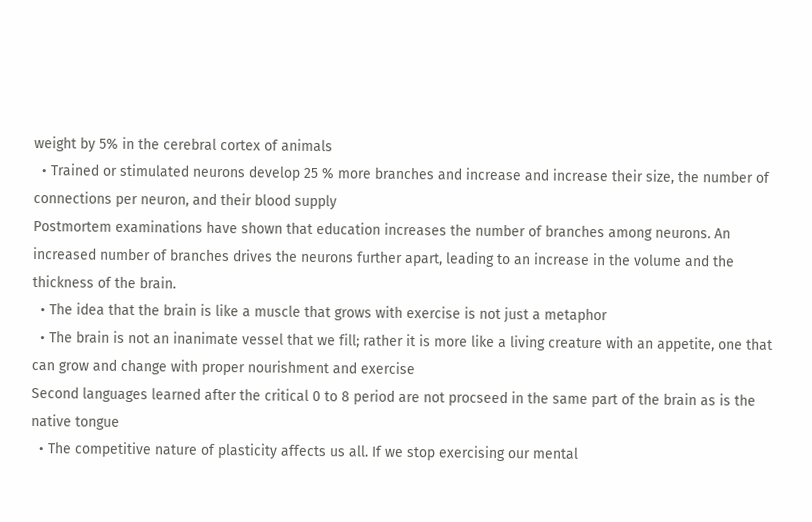weight by 5% in the cerebral cortex of animals
  • Trained or stimulated neurons develop 25 % more branches and increase and increase their size, the number of connections per neuron, and their blood supply
Postmortem examinations have shown that education increases the number of branches among neurons. An increased number of branches drives the neurons further apart, leading to an increase in the volume and the thickness of the brain.
  • The idea that the brain is like a muscle that grows with exercise is not just a metaphor
  • The brain is not an inanimate vessel that we fill; rather it is more like a living creature with an appetite, one that can grow and change with proper nourishment and exercise
Second languages learned after the critical 0 to 8 period are not procseed in the same part of the brain as is the native tongue
  • The competitive nature of plasticity affects us all. If we stop exercising our mental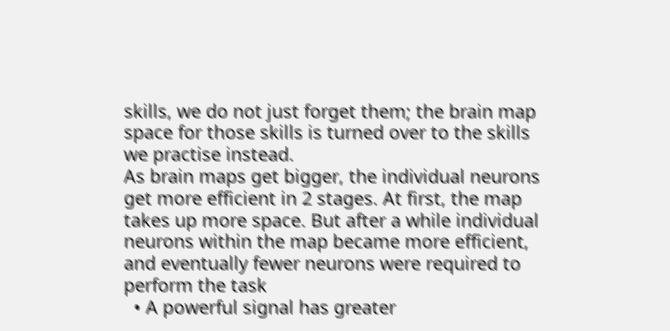skills, we do not just forget them; the brain map space for those skills is turned over to the skills we practise instead.
As brain maps get bigger, the individual neurons get more efficient in 2 stages. At first, the map takes up more space. But after a while individual neurons within the map became more efficient, and eventually fewer neurons were required to perform the task
  • A powerful signal has greater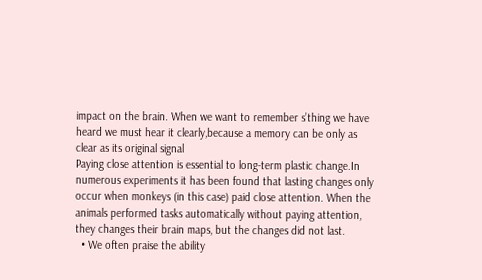impact on the brain. When we want to remember s’thing we have heard we must hear it clearly,because a memory can be only as clear as its original signal
Paying close attention is essential to long-term plastic change.In numerous experiments it has been found that lasting changes only occur when monkeys (in this case) paid close attention. When the animals performed tasks automatically without paying attention, they changes their brain maps, but the changes did not last.
  • We often praise the ability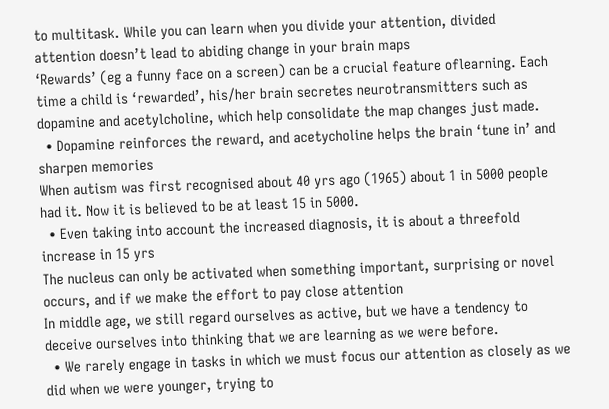to multitask. While you can learn when you divide your attention, divided attention doesn’t lead to abiding change in your brain maps
‘Rewards’ (eg a funny face on a screen) can be a crucial feature oflearning. Each time a child is ‘rewarded’, his/her brain secretes neurotransmitters such as dopamine and acetylcholine, which help consolidate the map changes just made.
  • Dopamine reinforces the reward, and acetycholine helps the brain ‘tune in’ and sharpen memories
When autism was first recognised about 40 yrs ago (1965) about 1 in 5000 people had it. Now it is believed to be at least 15 in 5000.
  • Even taking into account the increased diagnosis, it is about a threefold increase in 15 yrs
The nucleus can only be activated when something important, surprising or novel occurs, and if we make the effort to pay close attention
In middle age, we still regard ourselves as active, but we have a tendency to deceive ourselves into thinking that we are learning as we were before.
  • We rarely engage in tasks in which we must focus our attention as closely as we did when we were younger, trying to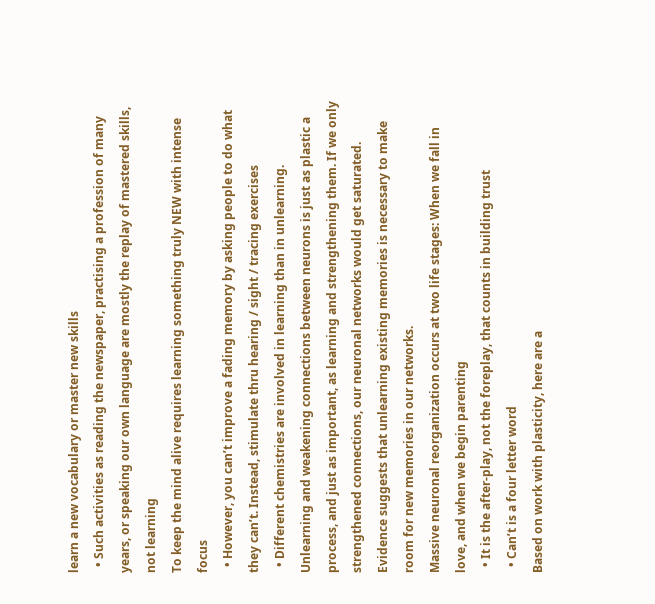learn a new vocabulary or master new skills
  • Such activities as reading the newspaper, practising a profession of many years, or speaking our own language are mostly the replay of mastered skills, not learning
To keep the mind alive requires learning something truly NEW with intense focus
  • However, you can’t improve a fading memory by asking people to do what they can’t. Instead, stimulate thru hearing / sight / tracing exercises
  • Different chemistries are involved in learning than in unlearning. Unlearning and weakening connections between neurons is just as plastic a process, and just as important, as learning and strengthening them. If we only strengthened connections, our neuronal networks would get saturated. Evidence suggests that unlearning existing memories is necessary to make room for new memories in our networks.
Massive neuronal reorganization occurs at two life stages: When we fall in love, and when we begin parenting
  • It is the after-play, not the foreplay, that counts in building trust
  • Can’t is a four letter word
Based on work with plasticity, here are a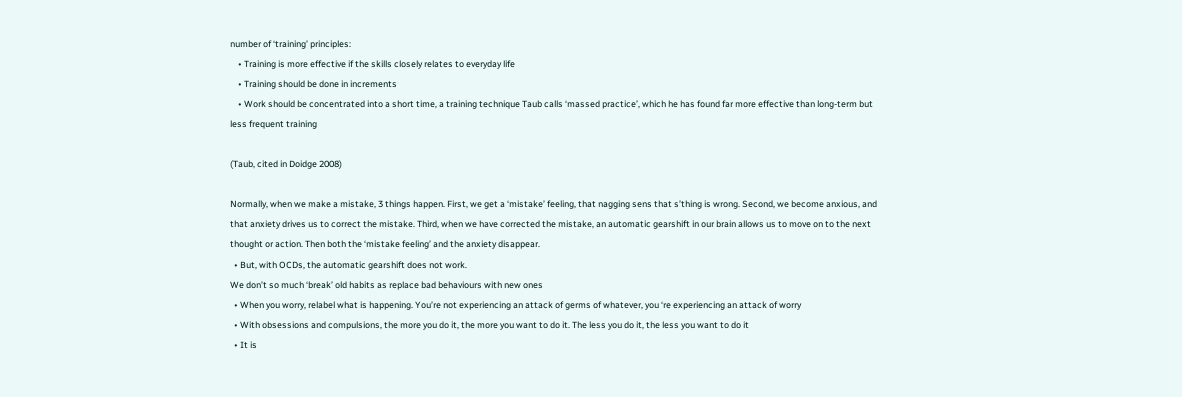number of ‘training’ principles:
    • Training is more effective if the skills closely relates to everyday life
    • Training should be done in increments
    • Work should be concentrated into a short time, a training technique Taub calls ‘massed practice’, which he has found far more effective than long-term but less frequent training

(Taub, cited in Doidge 2008)

Normally, when we make a mistake, 3 things happen. First, we get a ‘mistake’ feeling, that nagging sens that s’thing is wrong. Second, we become anxious, and that anxiety drives us to correct the mistake. Third, when we have corrected the mistake, an automatic gearshift in our brain allows us to move on to the next thought or action. Then both the ‘mistake feeling’ and the anxiety disappear.
  • But, with OCDs, the automatic gearshift does not work.
We don’t so much ‘break’ old habits as replace bad behaviours with new ones
  • When you worry, relabel what is happening. You’re not experiencing an attack of germs of whatever, you ‘re experiencing an attack of worry
  • With obsessions and compulsions, the more you do it, the more you want to do it. The less you do it, the less you want to do it
  • It is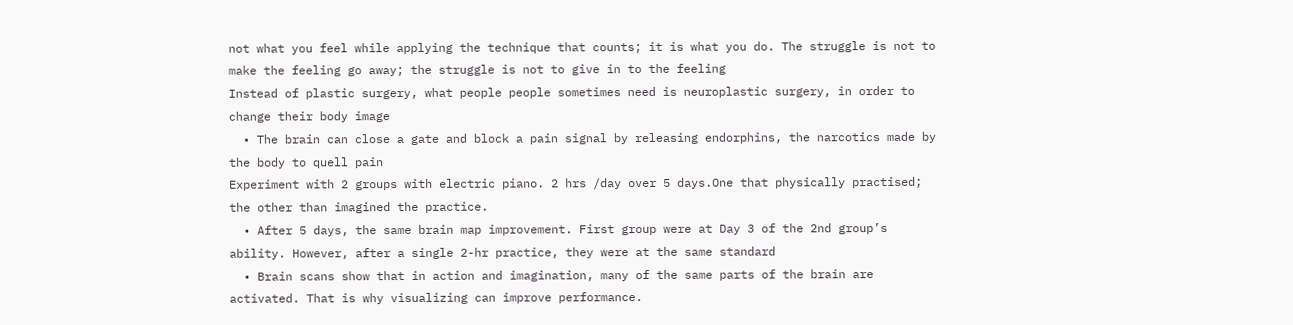not what you feel while applying the technique that counts; it is what you do. The struggle is not to make the feeling go away; the struggle is not to give in to the feeling
Instead of plastic surgery, what people people sometimes need is neuroplastic surgery, in order to change their body image
  • The brain can close a gate and block a pain signal by releasing endorphins, the narcotics made by the body to quell pain
Experiment with 2 groups with electric piano. 2 hrs /day over 5 days.One that physically practised; the other than imagined the practice.
  • After 5 days, the same brain map improvement. First group were at Day 3 of the 2nd group’s ability. However, after a single 2-hr practice, they were at the same standard
  • Brain scans show that in action and imagination, many of the same parts of the brain are activated. That is why visualizing can improve performance.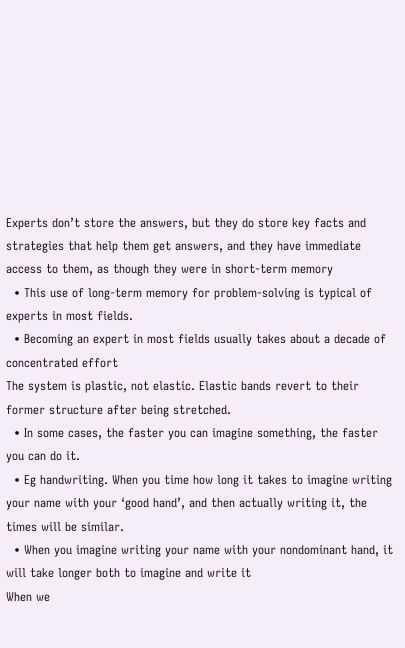Experts don’t store the answers, but they do store key facts and strategies that help them get answers, and they have immediate access to them, as though they were in short-term memory
  • This use of long-term memory for problem-solving is typical of experts in most fields.
  • Becoming an expert in most fields usually takes about a decade of concentrated effort
The system is plastic, not elastic. Elastic bands revert to their former structure after being stretched.
  • In some cases, the faster you can imagine something, the faster you can do it.
  • Eg handwriting. When you time how long it takes to imagine writing your name with your ‘good hand’, and then actually writing it, the times will be similar.
  • When you imagine writing your name with your nondominant hand, it will take longer both to imagine and write it
When we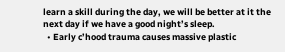learn a skill during the day, we will be better at it the next day if we have a good night’s sleep.
  • Early c’hood trauma causes massive plastic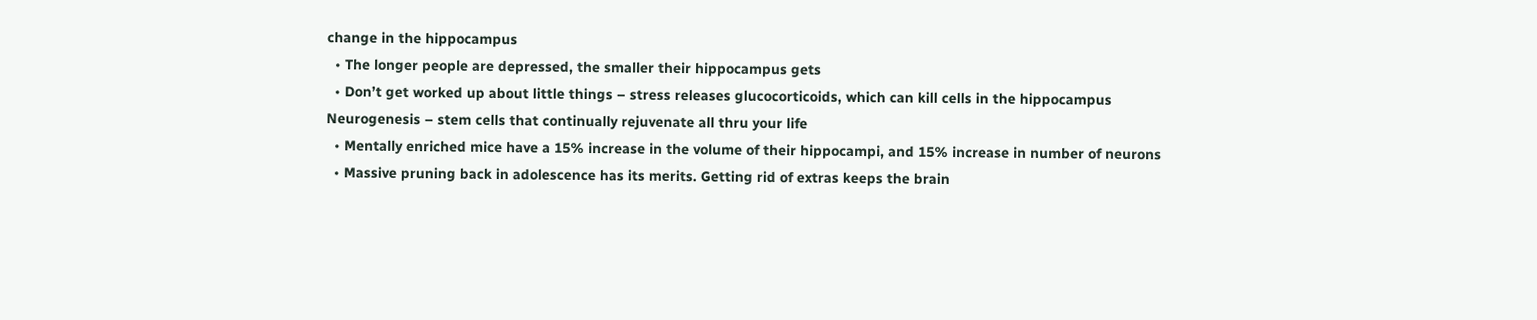change in the hippocampus
  • The longer people are depressed, the smaller their hippocampus gets
  • Don’t get worked up about little things – stress releases glucocorticoids, which can kill cells in the hippocampus
Neurogenesis – stem cells that continually rejuvenate all thru your life
  • Mentally enriched mice have a 15% increase in the volume of their hippocampi, and 15% increase in number of neurons
  • Massive pruning back in adolescence has its merits. Getting rid of extras keeps the brain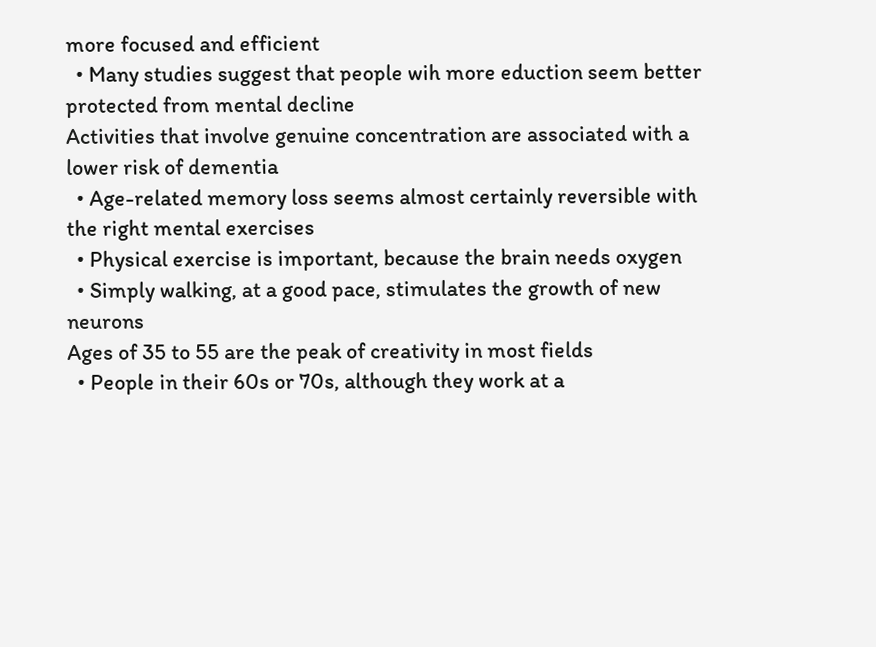more focused and efficient
  • Many studies suggest that people wih more eduction seem better protected from mental decline
Activities that involve genuine concentration are associated with a lower risk of dementia
  • Age-related memory loss seems almost certainly reversible with the right mental exercises
  • Physical exercise is important, because the brain needs oxygen
  • Simply walking, at a good pace, stimulates the growth of new neurons
Ages of 35 to 55 are the peak of creativity in most fields
  • People in their 60s or 70s, although they work at a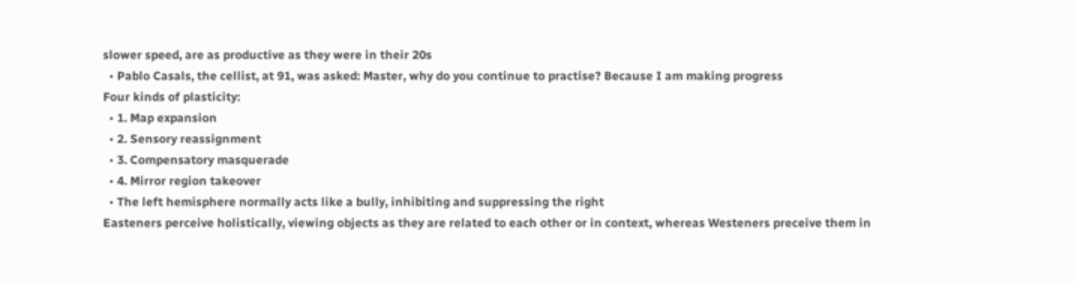slower speed, are as productive as they were in their 20s
  • Pablo Casals, the cellist, at 91, was asked: Master, why do you continue to practise? Because I am making progress
Four kinds of plasticity:
  • 1. Map expansion
  • 2. Sensory reassignment
  • 3. Compensatory masquerade
  • 4. Mirror region takeover
  • The left hemisphere normally acts like a bully, inhibiting and suppressing the right
Easteners perceive holistically, viewing objects as they are related to each other or in context, whereas Westeners preceive them in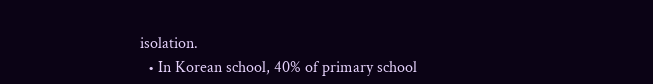isolation.
  • In Korean school, 40% of primary school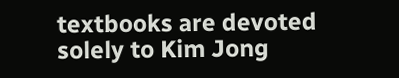textbooks are devoted solely to Kim Jong